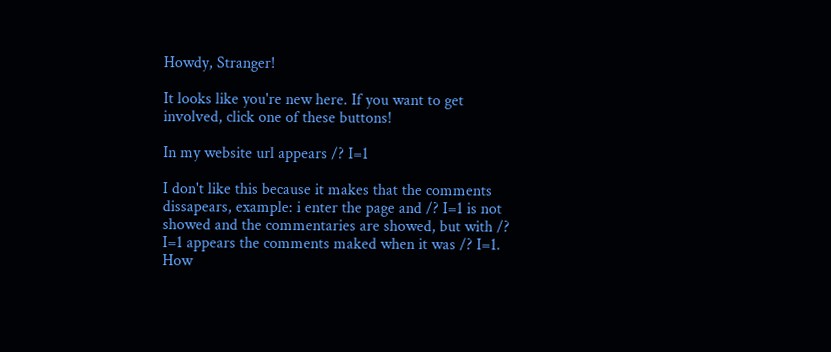Howdy, Stranger!

It looks like you're new here. If you want to get involved, click one of these buttons!

In my website url appears /? I=1

I don't like this because it makes that the comments dissapears, example: i enter the page and /? I=1 is not showed and the commentaries are showed, but with /? I=1 appears the comments maked when it was /? I=1. How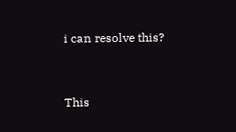i can resolve this?


This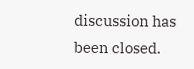discussion has been closed.